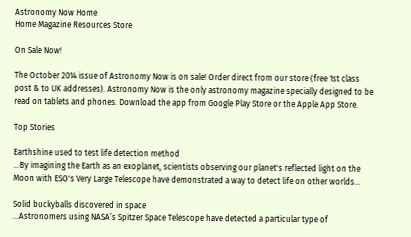Astronomy Now Home
Home Magazine Resources Store

On Sale Now!

The October 2014 issue of Astronomy Now is on sale! Order direct from our store (free 1st class post & to UK addresses). Astronomy Now is the only astronomy magazine specially designed to be read on tablets and phones. Download the app from Google Play Store or the Apple App Store.

Top Stories

Earthshine used to test life detection method
...By imagining the Earth as an exoplanet, scientists observing our planet's reflected light on the Moon with ESO's Very Large Telescope have demonstrated a way to detect life on other worlds...

Solid buckyballs discovered in space
...Astronomers using NASA’s Spitzer Space Telescope have detected a particular type of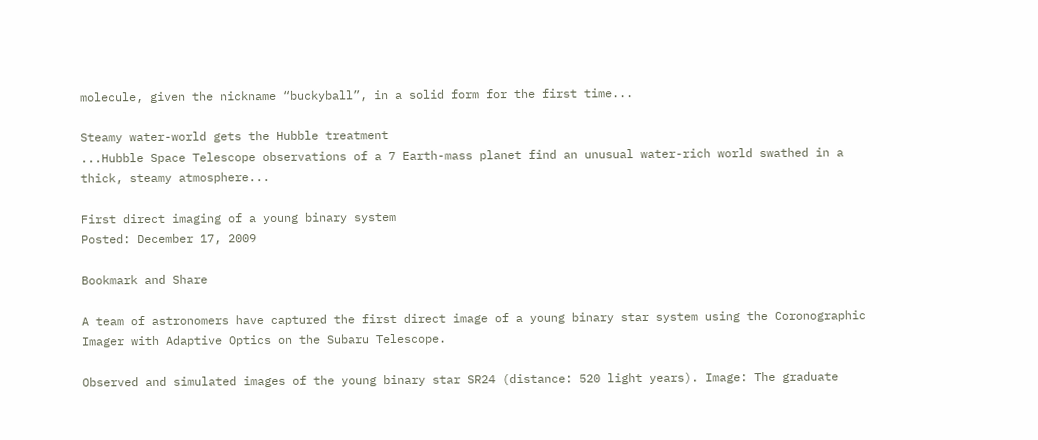molecule, given the nickname “buckyball”, in a solid form for the first time...

Steamy water-world gets the Hubble treatment
...Hubble Space Telescope observations of a 7 Earth-mass planet find an unusual water-rich world swathed in a thick, steamy atmosphere...

First direct imaging of a young binary system
Posted: December 17, 2009

Bookmark and Share

A team of astronomers have captured the first direct image of a young binary star system using the Coronographic Imager with Adaptive Optics on the Subaru Telescope.

Observed and simulated images of the young binary star SR24 (distance: 520 light years). Image: The graduate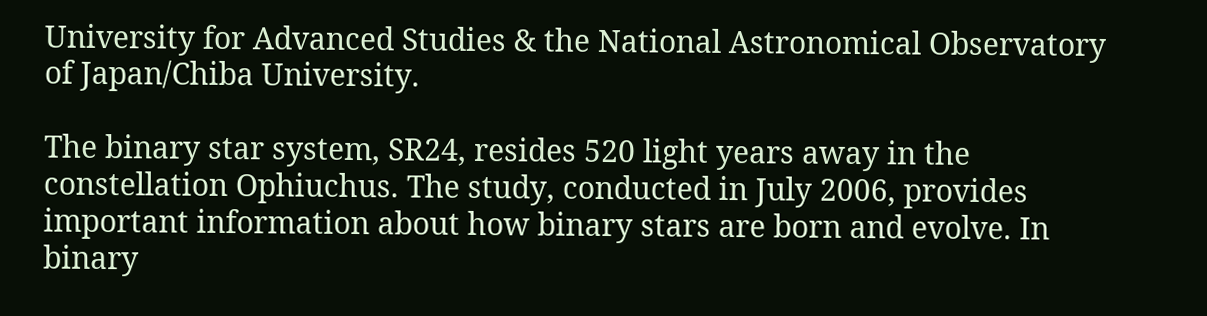University for Advanced Studies & the National Astronomical Observatory of Japan/Chiba University.

The binary star system, SR24, resides 520 light years away in the constellation Ophiuchus. The study, conducted in July 2006, provides important information about how binary stars are born and evolve. In binary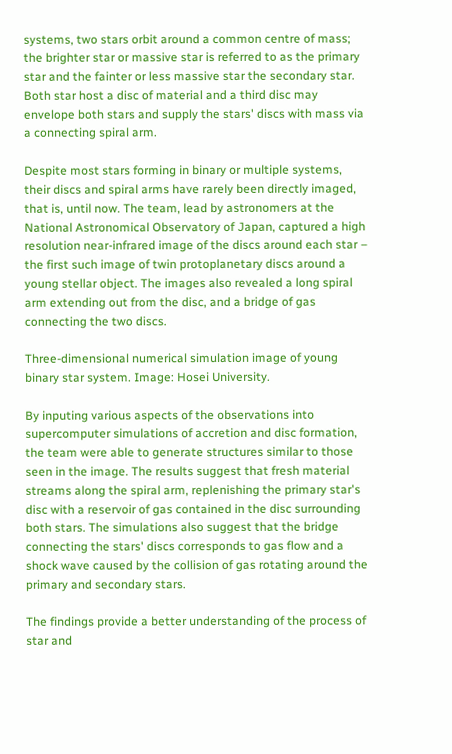systems, two stars orbit around a common centre of mass; the brighter star or massive star is referred to as the primary star and the fainter or less massive star the secondary star. Both star host a disc of material and a third disc may envelope both stars and supply the stars' discs with mass via a connecting spiral arm.

Despite most stars forming in binary or multiple systems, their discs and spiral arms have rarely been directly imaged, that is, until now. The team, lead by astronomers at the National Astronomical Observatory of Japan, captured a high resolution near-infrared image of the discs around each star – the first such image of twin protoplanetary discs around a young stellar object. The images also revealed a long spiral arm extending out from the disc, and a bridge of gas connecting the two discs.

Three-dimensional numerical simulation image of young binary star system. Image: Hosei University.

By inputing various aspects of the observations into supercomputer simulations of accretion and disc formation, the team were able to generate structures similar to those seen in the image. The results suggest that fresh material streams along the spiral arm, replenishing the primary star's disc with a reservoir of gas contained in the disc surrounding both stars. The simulations also suggest that the bridge connecting the stars' discs corresponds to gas flow and a shock wave caused by the collision of gas rotating around the primary and secondary stars.

The findings provide a better understanding of the process of star and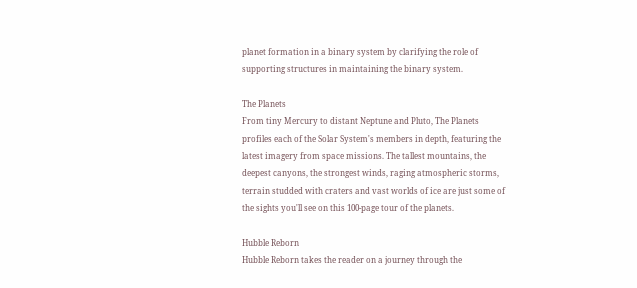planet formation in a binary system by clarifying the role of supporting structures in maintaining the binary system.

The Planets
From tiny Mercury to distant Neptune and Pluto, The Planets profiles each of the Solar System's members in depth, featuring the latest imagery from space missions. The tallest mountains, the deepest canyons, the strongest winds, raging atmospheric storms, terrain studded with craters and vast worlds of ice are just some of the sights you'll see on this 100-page tour of the planets.

Hubble Reborn
Hubble Reborn takes the reader on a journey through the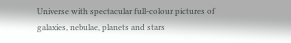Universe with spectacular full-colour pictures of galaxies, nebulae, planets and stars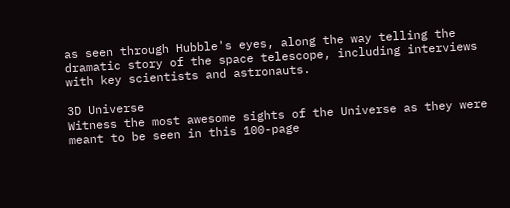as seen through Hubble's eyes, along the way telling the dramatic story of the space telescope, including interviews with key scientists and astronauts.

3D Universe
Witness the most awesome sights of the Universe as they were meant to be seen in this 100-page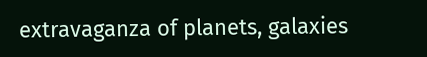extravaganza of planets, galaxies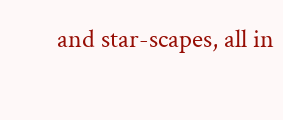and star-scapes, all in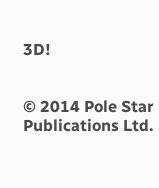3D!


© 2014 Pole Star Publications Ltd.